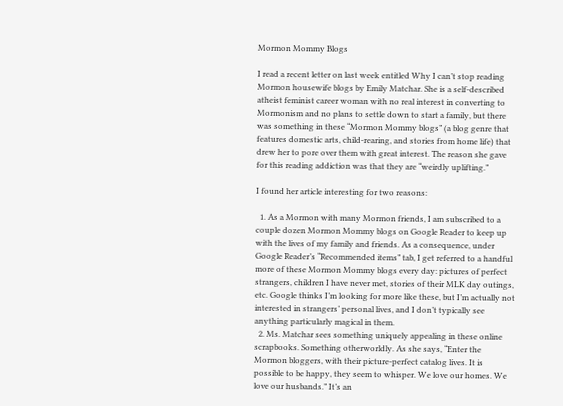Mormon Mommy Blogs

I read a recent letter on last week entitled Why I can’t stop reading Mormon housewife blogs by Emily Matchar. She is a self-described atheist feminist career woman with no real interest in converting to Mormonism and no plans to settle down to start a family, but there was something in these “Mormon Mommy blogs” (a blog genre that features domestic arts, child-rearing, and stories from home life) that drew her to pore over them with great interest. The reason she gave for this reading addiction was that they are “weirdly uplifting.”

I found her article interesting for two reasons:

  1. As a Mormon with many Mormon friends, I am subscribed to a couple dozen Mormon Mommy blogs on Google Reader to keep up with the lives of my family and friends. As a consequence, under Google Reader’s “Recommended items” tab, I get referred to a handful more of these Mormon Mommy blogs every day: pictures of perfect strangers, children I have never met, stories of their MLK day outings, etc. Google thinks I’m looking for more like these, but I’m actually not interested in strangers’ personal lives, and I don’t typically see anything particularly magical in them.
  2. Ms. Matchar sees something uniquely appealing in these online scrapbooks. Something otherworldly. As she says, “Enter the Mormon bloggers, with their picture-perfect catalog lives. It is possible to be happy, they seem to whisper. We love our homes. We love our husbands.” It’s an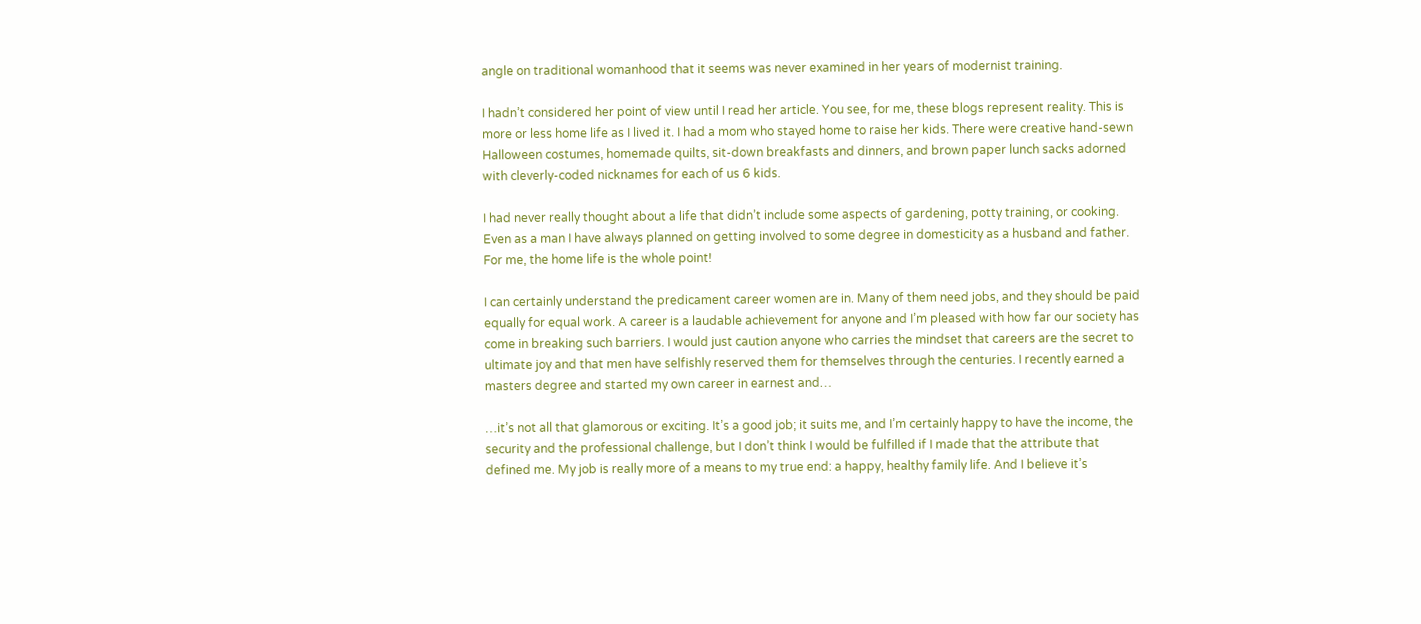angle on traditional womanhood that it seems was never examined in her years of modernist training.

I hadn’t considered her point of view until I read her article. You see, for me, these blogs represent reality. This is more or less home life as I lived it. I had a mom who stayed home to raise her kids. There were creative hand-sewn Halloween costumes, homemade quilts, sit-down breakfasts and dinners, and brown paper lunch sacks adorned with cleverly-coded nicknames for each of us 6 kids.

I had never really thought about a life that didn’t include some aspects of gardening, potty training, or cooking. Even as a man I have always planned on getting involved to some degree in domesticity as a husband and father. For me, the home life is the whole point!

I can certainly understand the predicament career women are in. Many of them need jobs, and they should be paid equally for equal work. A career is a laudable achievement for anyone and I’m pleased with how far our society has come in breaking such barriers. I would just caution anyone who carries the mindset that careers are the secret to ultimate joy and that men have selfishly reserved them for themselves through the centuries. I recently earned a masters degree and started my own career in earnest and…

…it’s not all that glamorous or exciting. It’s a good job; it suits me, and I’m certainly happy to have the income, the security and the professional challenge, but I don’t think I would be fulfilled if I made that the attribute that defined me. My job is really more of a means to my true end: a happy, healthy family life. And I believe it’s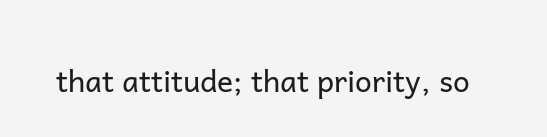that attitude; that priority, so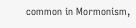common in Mormonism,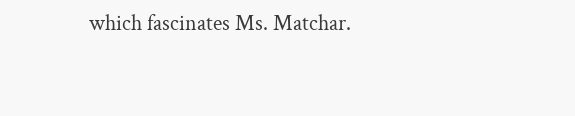which fascinates Ms. Matchar.